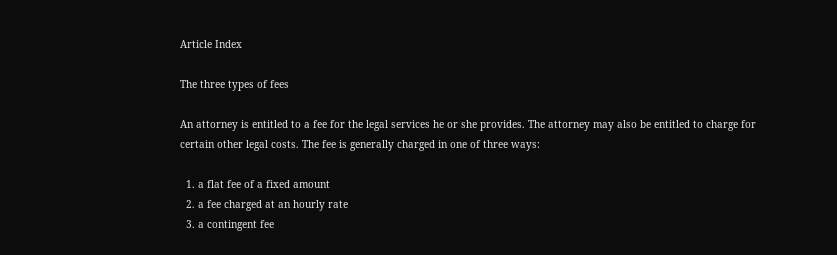Article Index

The three types of fees

An attorney is entitled to a fee for the legal services he or she provides. The attorney may also be entitled to charge for certain other legal costs. The fee is generally charged in one of three ways:

  1. a flat fee of a fixed amount
  2. a fee charged at an hourly rate
  3. a contingent fee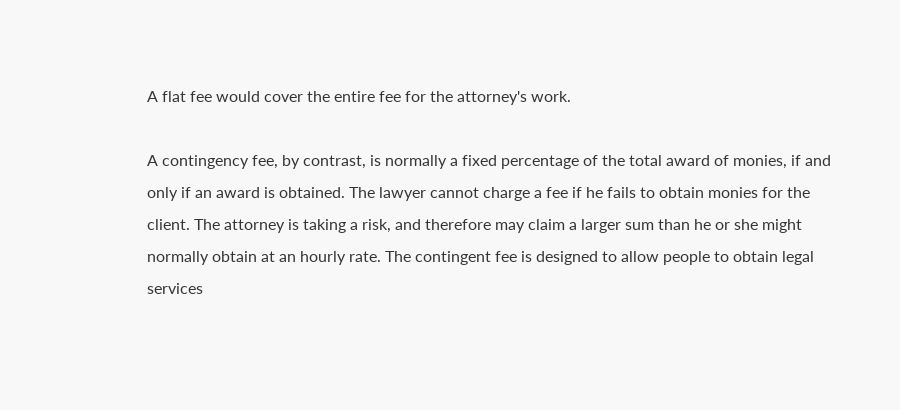A flat fee would cover the entire fee for the attorney's work.

A contingency fee, by contrast, is normally a fixed percentage of the total award of monies, if and only if an award is obtained. The lawyer cannot charge a fee if he fails to obtain monies for the client. The attorney is taking a risk, and therefore may claim a larger sum than he or she might normally obtain at an hourly rate. The contingent fee is designed to allow people to obtain legal services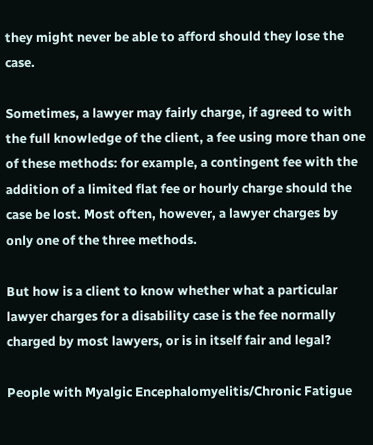they might never be able to afford should they lose the case.

Sometimes, a lawyer may fairly charge, if agreed to with the full knowledge of the client, a fee using more than one of these methods: for example, a contingent fee with the addition of a limited flat fee or hourly charge should the case be lost. Most often, however, a lawyer charges by only one of the three methods.

But how is a client to know whether what a particular lawyer charges for a disability case is the fee normally charged by most lawyers, or is in itself fair and legal?

People with Myalgic Encephalomyelitis/Chronic Fatigue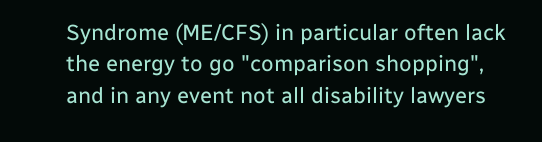Syndrome (ME/CFS) in particular often lack the energy to go "comparison shopping", and in any event not all disability lawyers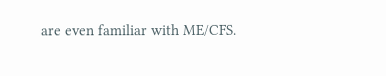are even familiar with ME/CFS.